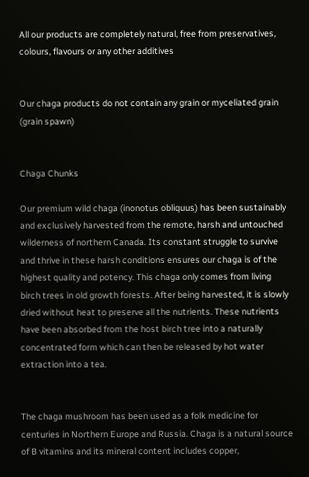All our products are completely natural, free from preservatives, colours, flavours or any other additives


Our chaga products do not contain any grain or myceliated grain (grain spawn)


Chaga Chunks

Our premium wild chaga (inonotus obliquus) has been sustainably and exclusively harvested from the remote, harsh and untouched wilderness of northern Canada. Its constant struggle to survive and thrive in these harsh conditions ensures our chaga is of the highest quality and potency. This chaga only comes from living birch trees in old growth forests. After being harvested, it is slowly dried without heat to preserve all the nutrients. These nutrients have been absorbed from the host birch tree into a naturally concentrated form which can then be released by hot water extraction into a tea.


The chaga mushroom has been used as a folk medicine for centuries in Northern Europe and Russia. Chaga is a natural source of B vitamins and its mineral content includes copper,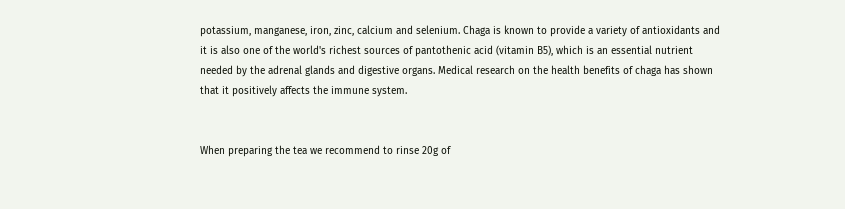potassium, manganese, iron, zinc, calcium and selenium. Chaga is known to provide a variety of antioxidants and it is also one of the world's richest sources of pantothenic acid (vitamin B5), which is an essential nutrient needed by the adrenal glands and digestive organs. Medical research on the health benefits of chaga has shown that it positively affects the immune system.


When preparing the tea we recommend to rinse 20g of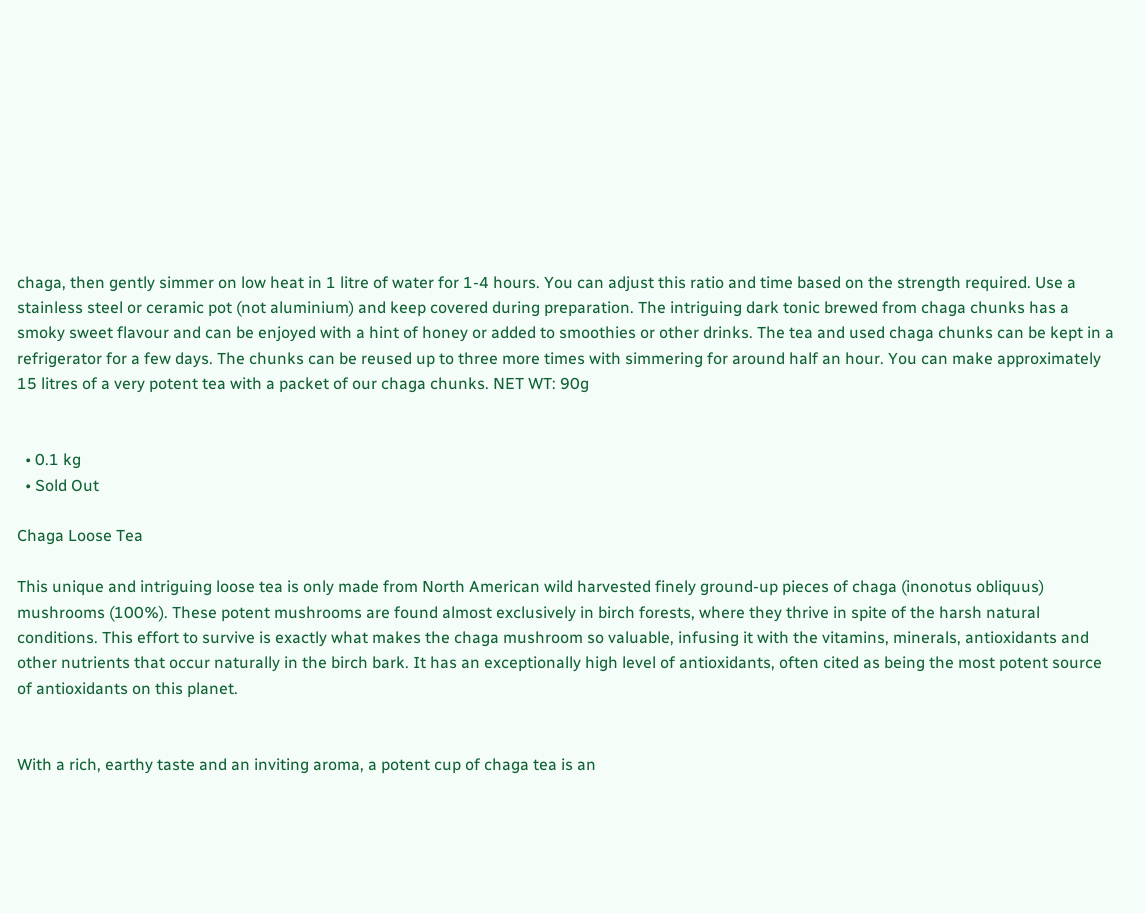chaga, then gently simmer on low heat in 1 litre of water for 1-4 hours. You can adjust this ratio and time based on the strength required. Use a stainless steel or ceramic pot (not aluminium) and keep covered during preparation. The intriguing dark tonic brewed from chaga chunks has a smoky sweet flavour and can be enjoyed with a hint of honey or added to smoothies or other drinks. The tea and used chaga chunks can be kept in a refrigerator for a few days. The chunks can be reused up to three more times with simmering for around half an hour. You can make approximately 15 litres of a very potent tea with a packet of our chaga chunks. NET WT: 90g


  • 0.1 kg
  • Sold Out

Chaga Loose Tea

This unique and intriguing loose tea is only made from North American wild harvested finely ground-up pieces of chaga (inonotus obliquus) mushrooms (100%). These potent mushrooms are found almost exclusively in birch forests, where they thrive in spite of the harsh natural conditions. This effort to survive is exactly what makes the chaga mushroom so valuable, infusing it with the vitamins, minerals, antioxidants and other nutrients that occur naturally in the birch bark. It has an exceptionally high level of antioxidants, often cited as being the most potent source of antioxidants on this planet.


With a rich, earthy taste and an inviting aroma, a potent cup of chaga tea is an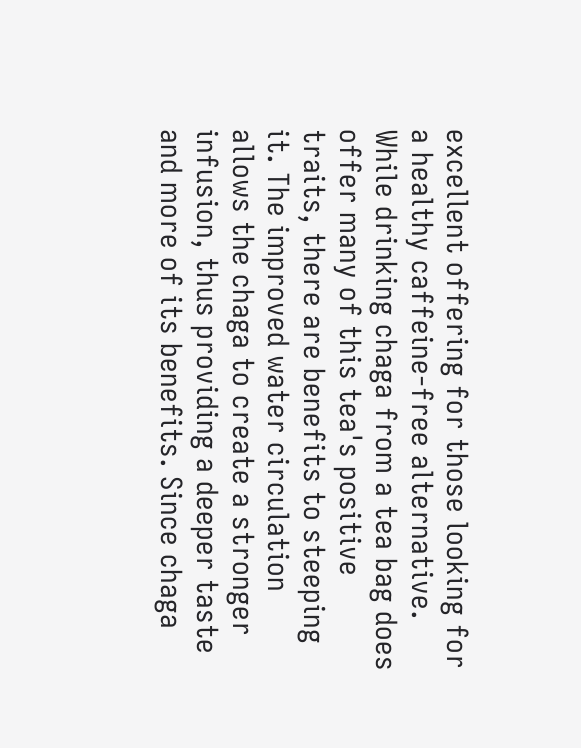excellent offering for those looking for a healthy caffeine-free alternative. While drinking chaga from a tea bag does offer many of this tea's positive traits, there are benefits to steeping it. The improved water circulation allows the chaga to create a stronger infusion, thus providing a deeper taste and more of its benefits. Since chaga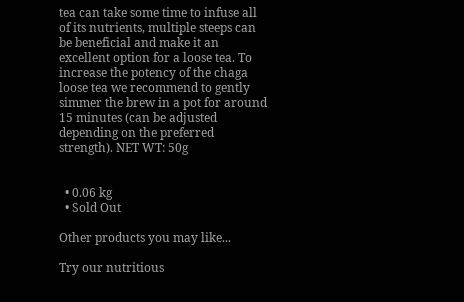tea can take some time to infuse all of its nutrients, multiple steeps can be beneficial and make it an excellent option for a loose tea. To increase the potency of the chaga loose tea we recommend to gently simmer the brew in a pot for around 15 minutes (can be adjusted depending on the preferred strength). NET WT: 50g


  • 0.06 kg
  • Sold Out

Other products you may like...

Try our nutritious